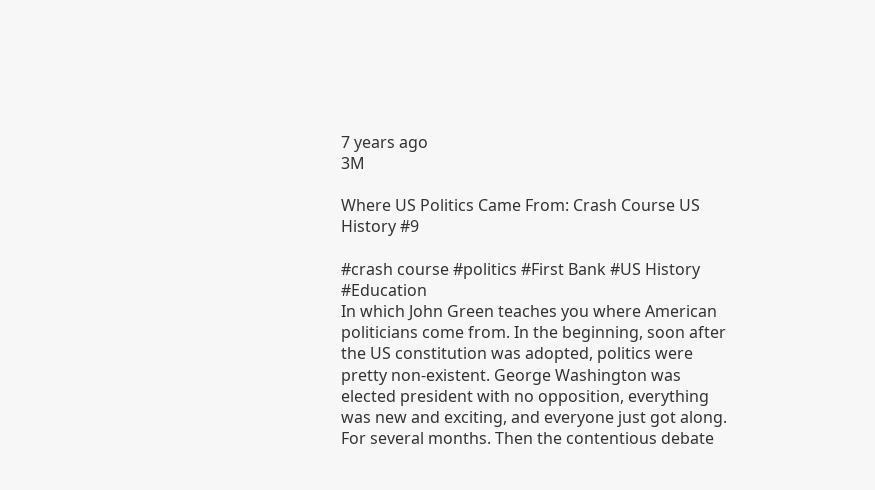7 years ago
3M

Where US Politics Came From: Crash Course US History #9

#crash course #politics #First Bank #US History #Education
In which John Green teaches you where American politicians come from. In the beginning, soon after the US constitution was adopted, politics were pretty non-existent. George Washington was elected president with no opposition, everything was new and exciting, and everyone just got along. For several months. Then the contentious debate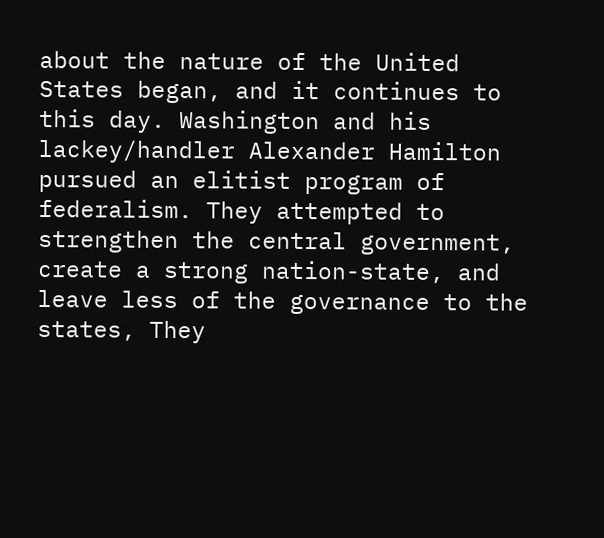about the nature of the United States began, and it continues to this day. Washington and his lackey/handler Alexander Hamilton pursued an elitist program of federalism. They attempted to strengthen the central government, create a strong nation-state, and leave less of the governance to the states, They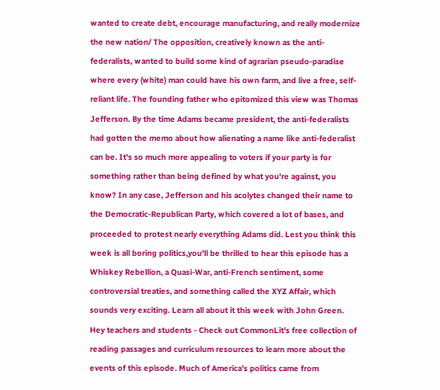wanted to create debt, encourage manufacturing, and really modernize the new nation/ The opposition, creatively known as the anti-federalists, wanted to build some kind of agrarian pseudo-paradise where every (white) man could have his own farm, and live a free, self-reliant life. The founding father who epitomized this view was Thomas Jefferson. By the time Adams became president, the anti-federalists had gotten the memo about how alienating a name like anti-federalist can be. It's so much more appealing to voters if your party is for something rather than being defined by what you're against, you know? In any case, Jefferson and his acolytes changed their name to the Democratic-Republican Party, which covered a lot of bases, and proceeded to protest nearly everything Adams did. Lest you think this week is all boring politics,you'll be thrilled to hear this episode has a Whiskey Rebellion, a Quasi-War, anti-French sentiment, some controversial treaties, and something called the XYZ Affair, which sounds very exciting. Learn all about it this week with John Green.
Hey teachers and students - Check out CommonLit's free collection of reading passages and curriculum resources to learn more about the events of this episode. Much of America's politics came from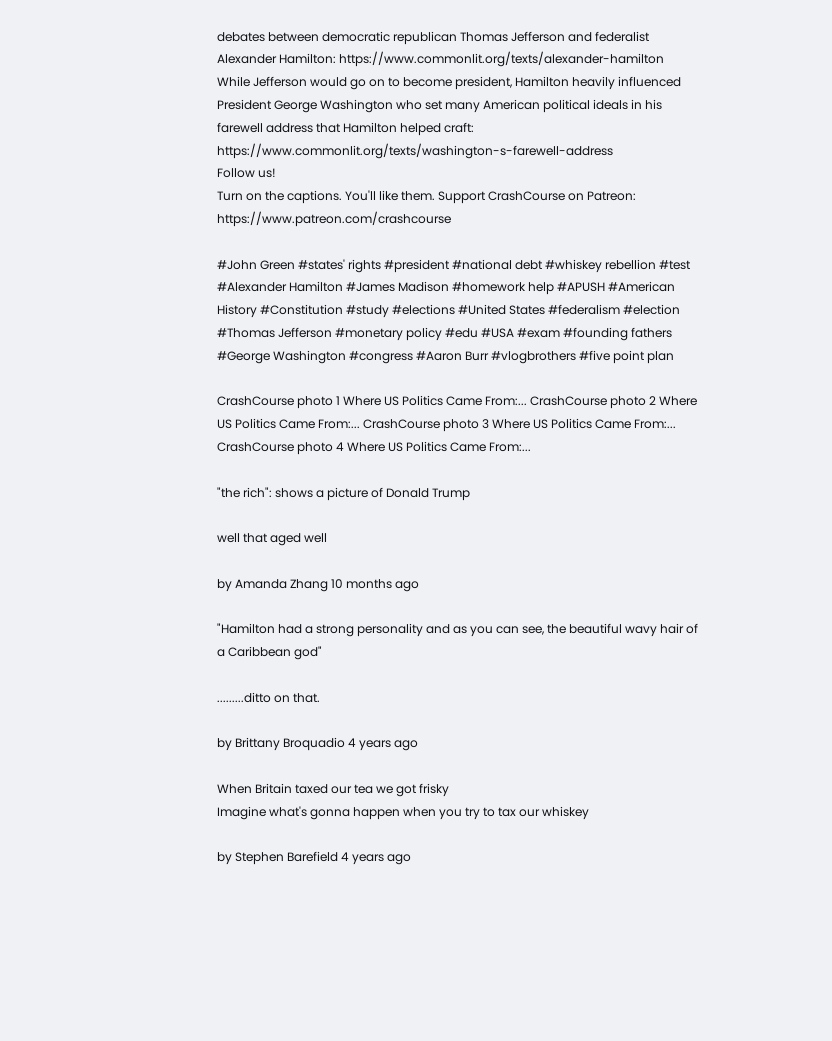debates between democratic republican Thomas Jefferson and federalist Alexander Hamilton: https://www.commonlit.org/texts/alexander-hamilton
While Jefferson would go on to become president, Hamilton heavily influenced President George Washington who set many American political ideals in his farewell address that Hamilton helped craft: https://www.commonlit.org/texts/washington-s-farewell-address
Follow us!
Turn on the captions. You'll like them. Support CrashCourse on Patreon: https://www.patreon.com/crashcourse

#John Green #states' rights #president #national debt #whiskey rebellion #test #Alexander Hamilton #James Madison #homework help #APUSH #American History #Constitution #study #elections #United States #federalism #election #Thomas Jefferson #monetary policy #edu #USA #exam #founding fathers #George Washington #congress #Aaron Burr #vlogbrothers #five point plan

CrashCourse photo 1 Where US Politics Came From:... CrashCourse photo 2 Where US Politics Came From:... CrashCourse photo 3 Where US Politics Came From:... CrashCourse photo 4 Where US Politics Came From:...

"the rich": shows a picture of Donald Trump

well that aged well

by Amanda Zhang 10 months ago

"Hamilton had a strong personality and as you can see, the beautiful wavy hair of a Caribbean god"

.........ditto on that.

by Brittany Broquadio 4 years ago

When Britain taxed our tea we got frisky
Imagine what's gonna happen when you try to tax our whiskey

by Stephen Barefield 4 years ago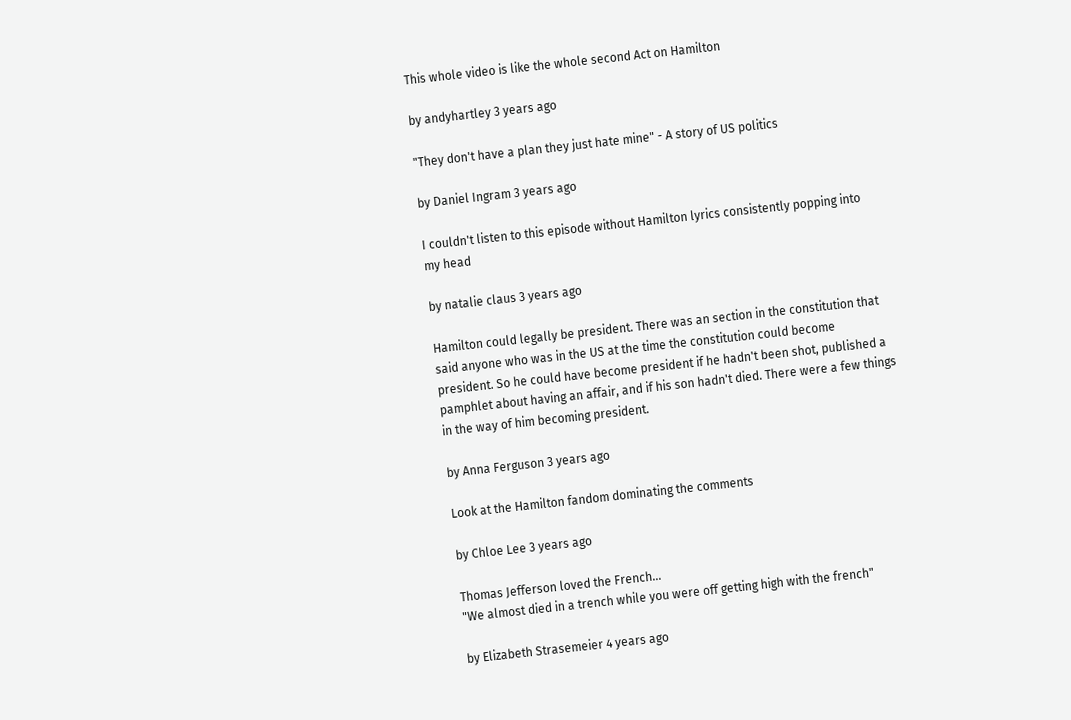This whole video is like the whole second Act on Hamilton

by andyhartley 3 years ago

"They don't have a plan they just hate mine" - A story of US politics

by Daniel Ingram 3 years ago

I couldn't listen to this episode without Hamilton lyrics consistently popping into my head

by natalie claus 3 years ago

Hamilton could legally be president. There was an section in the constitution that said anyone who was in the US at the time the constitution could become president. So he could have become president if he hadn't been shot, published a pamphlet about having an affair, and if his son hadn't died. There were a few things in the way of him becoming president.

by Anna Ferguson 3 years ago

Look at the Hamilton fandom dominating the comments

by Chloe Lee 3 years ago

Thomas Jefferson loved the French...
"We almost died in a trench while you were off getting high with the french"

by Elizabeth Strasemeier 4 years ago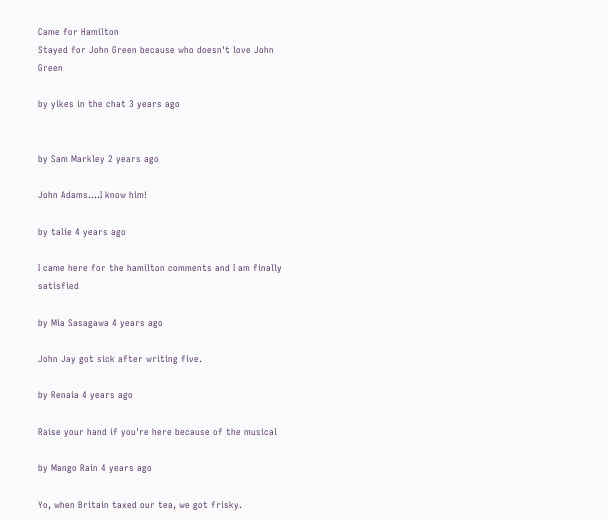Came for Hamilton
Stayed for John Green because who doesn't love John Green

by yikes in the chat 3 years ago


by Sam Markley 2 years ago

John Adams....I know him!

by talie 4 years ago

I came here for the hamilton comments and I am finally satisfied

by Mia Sasagawa 4 years ago

John Jay got sick after writing five.

by Renaia 4 years ago

Raise your hand if you're here because of the musical

by Mango Rain 4 years ago

Yo, when Britain taxed our tea, we got frisky.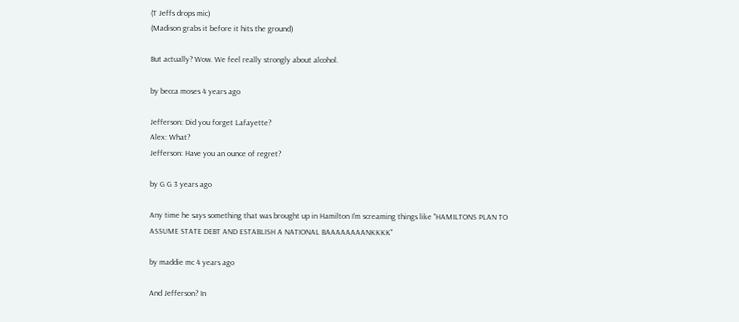(T Jeffs drops mic)
(Madison grabs it before it hits the ground)

But actually? Wow. We feel really strongly about alcohol.

by becca moses 4 years ago

Jefferson: Did you forget Lafayette?
Alex: What?
Jefferson: Have you an ounce of regret?

by G G 3 years ago

Any time he says something that was brought up in Hamilton I'm screaming things like "HAMILTONS PLAN TO ASSUME STATE DEBT AND ESTABLISH A NATIONAL BAAAAAAAANKKKK"

by maddie mc 4 years ago

And Jefferson? In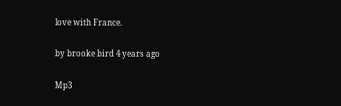love with France.

by brooke bird 4 years ago

Mp3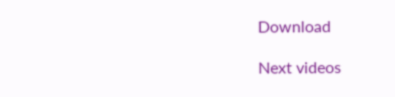Download

Next videos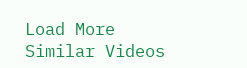Load More Similar Videos